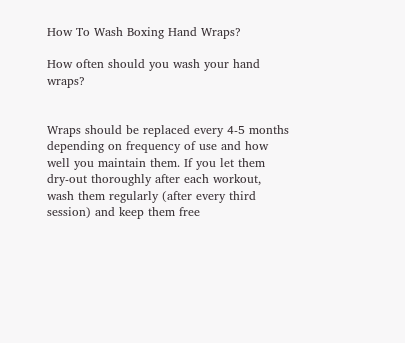How To Wash Boxing Hand Wraps?

How often should you wash your hand wraps?


Wraps should be replaced every 4-5 months depending on frequency of use and how well you maintain them. If you let them dry-out thoroughly after each workout, wash them regularly (after every third session) and keep them free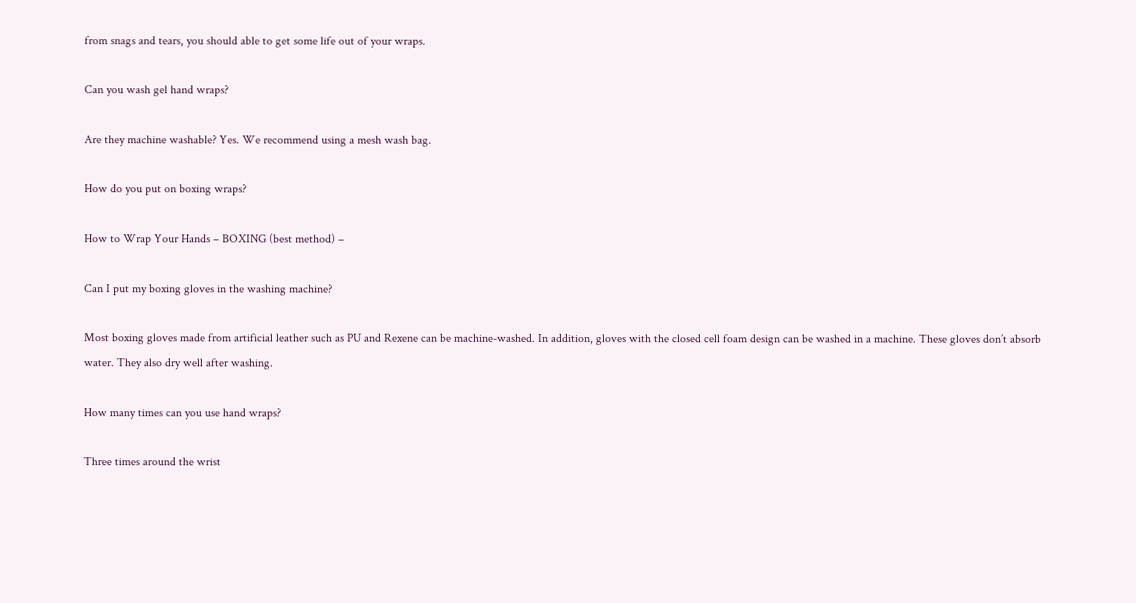from snags and tears, you should able to get some life out of your wraps.

Can you wash gel hand wraps?

Are they machine washable? Yes. We recommend using a mesh wash bag.

How do you put on boxing wraps?

How to Wrap Your Hands – BOXING (best method) –

Can I put my boxing gloves in the washing machine?

Most boxing gloves made from artificial leather such as PU and Rexene can be machine-washed. In addition, gloves with the closed cell foam design can be washed in a machine. These gloves don’t absorb water. They also dry well after washing.

How many times can you use hand wraps?

Three times around the wrist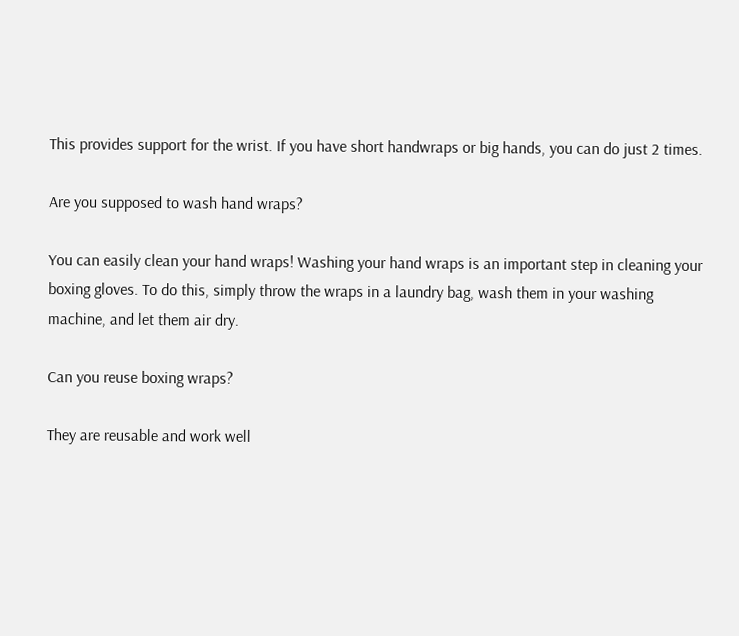This provides support for the wrist. If you have short handwraps or big hands, you can do just 2 times.

Are you supposed to wash hand wraps?

You can easily clean your hand wraps! Washing your hand wraps is an important step in cleaning your boxing gloves. To do this, simply throw the wraps in a laundry bag, wash them in your washing machine, and let them air dry.

Can you reuse boxing wraps?

They are reusable and work well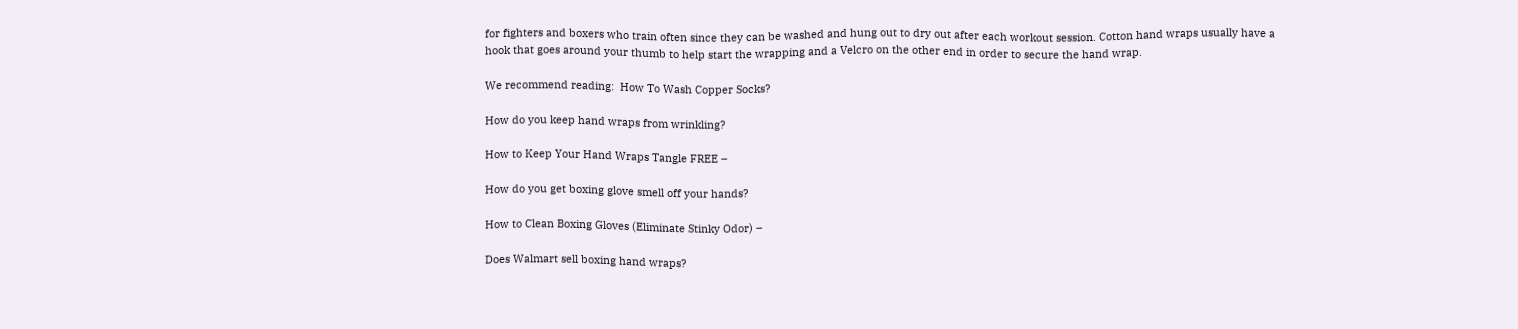for fighters and boxers who train often since they can be washed and hung out to dry out after each workout session. Cotton hand wraps usually have a hook that goes around your thumb to help start the wrapping and a Velcro on the other end in order to secure the hand wrap.

We recommend reading:  How To Wash Copper Socks?

How do you keep hand wraps from wrinkling?

How to Keep Your Hand Wraps Tangle FREE –

How do you get boxing glove smell off your hands?

How to Clean Boxing Gloves (Eliminate Stinky Odor) –

Does Walmart sell boxing hand wraps?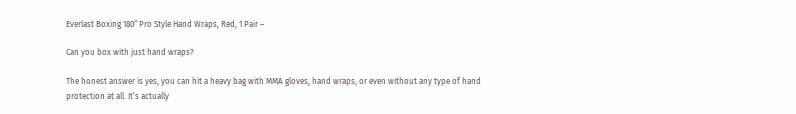Everlast Boxing 180″ Pro Style Hand Wraps, Red, 1 Pair –

Can you box with just hand wraps?

The honest answer is yes, you can hit a heavy bag with MMA gloves, hand wraps, or even without any type of hand protection at all. It’s actually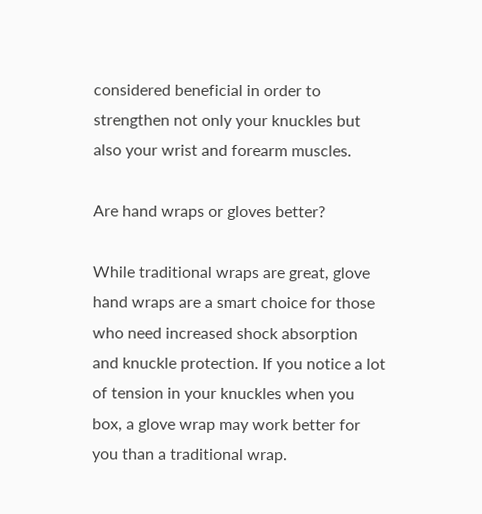considered beneficial in order to strengthen not only your knuckles but also your wrist and forearm muscles.

Are hand wraps or gloves better?

While traditional wraps are great, glove hand wraps are a smart choice for those who need increased shock absorption and knuckle protection. If you notice a lot of tension in your knuckles when you box, a glove wrap may work better for you than a traditional wrap.